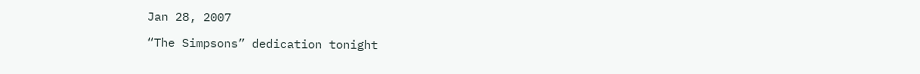Jan 28, 2007

“The Simpsons” dedication tonight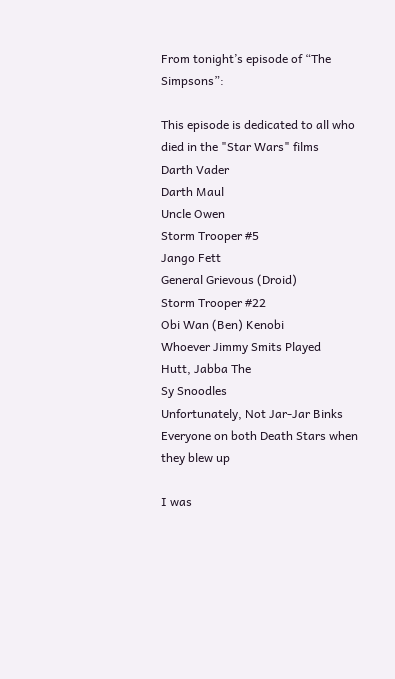From tonight’s episode of “The Simpsons”:

This episode is dedicated to all who died in the "Star Wars" films
Darth Vader
Darth Maul
Uncle Owen
Storm Trooper #5
Jango Fett
General Grievous (Droid)
Storm Trooper #22
Obi Wan (Ben) Kenobi
Whoever Jimmy Smits Played
Hutt, Jabba The
Sy Snoodles
Unfortunately, Not Jar-Jar Binks
Everyone on both Death Stars when they blew up

I was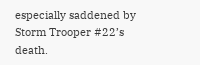especially saddened by Storm Trooper #22’s death.